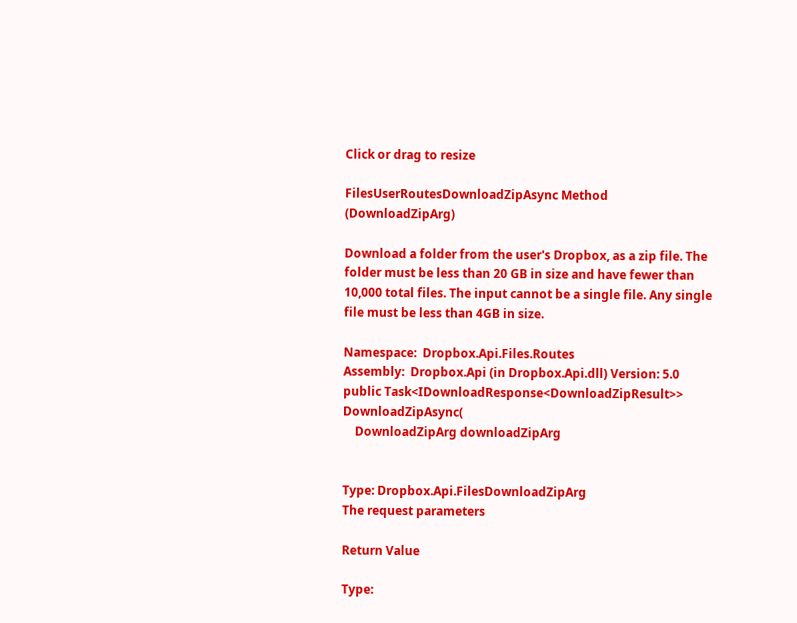Click or drag to resize

FilesUserRoutesDownloadZipAsync Method (DownloadZipArg)

Download a folder from the user's Dropbox, as a zip file. The folder must be less than 20 GB in size and have fewer than 10,000 total files. The input cannot be a single file. Any single file must be less than 4GB in size.

Namespace:  Dropbox.Api.Files.Routes
Assembly:  Dropbox.Api (in Dropbox.Api.dll) Version: 5.0
public Task<IDownloadResponse<DownloadZipResult>> DownloadZipAsync(
    DownloadZipArg downloadZipArg


Type: Dropbox.Api.FilesDownloadZipArg
The request parameters

Return Value

Type: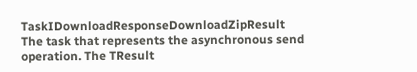TaskIDownloadResponseDownloadZipResult
The task that represents the asynchronous send operation. The TResult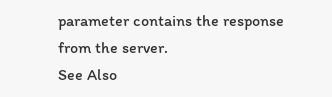parameter contains the response from the server.
See Also